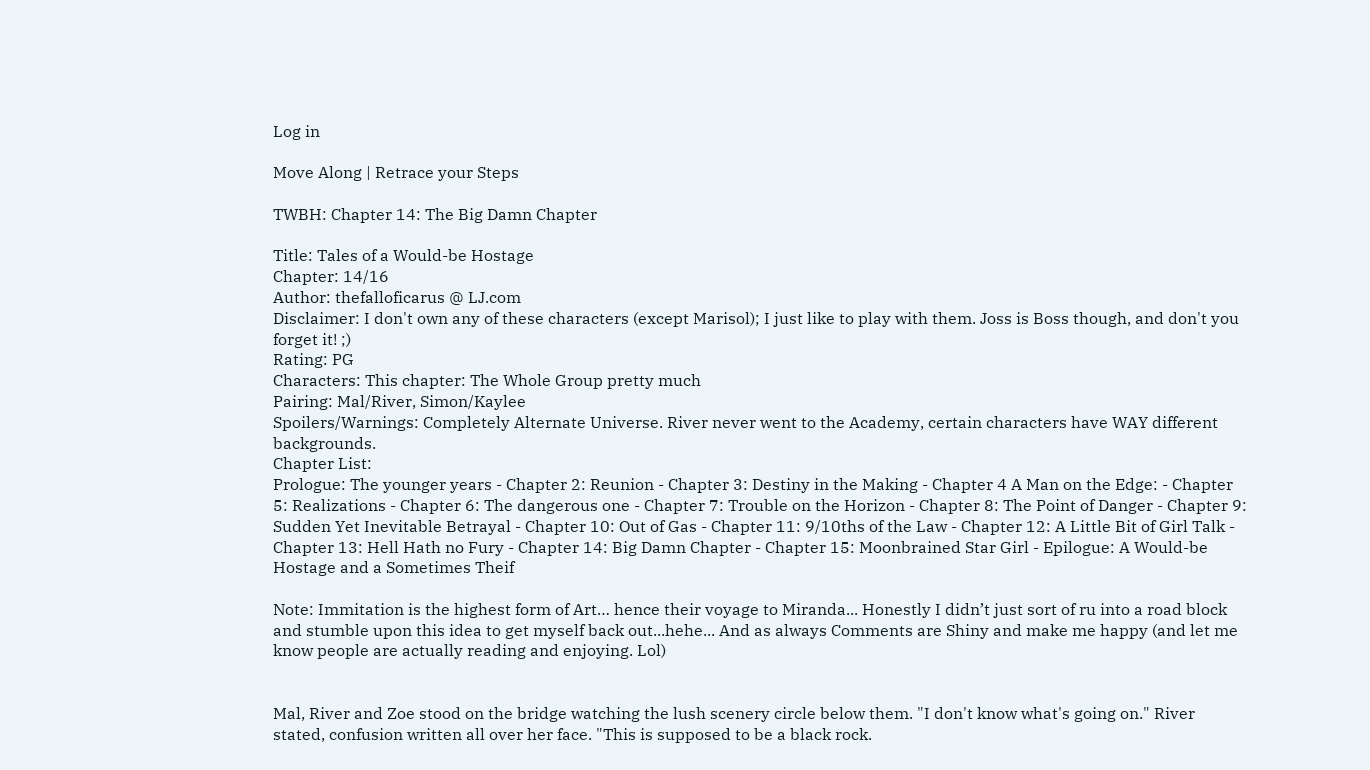Log in

Move Along | Retrace your Steps

TWBH: Chapter 14: The Big Damn Chapter

Title: Tales of a Would-be Hostage
Chapter: 14/16
Author: thefalloficarus @ LJ.com
Disclaimer: I don't own any of these characters (except Marisol); I just like to play with them. Joss is Boss though, and don't you forget it! ;)
Rating: PG
Characters: This chapter: The Whole Group pretty much
Pairing: Mal/River, Simon/Kaylee
Spoilers/Warnings: Completely Alternate Universe. River never went to the Academy, certain characters have WAY different backgrounds.
Chapter List:
Prologue: The younger years - Chapter 2: Reunion - Chapter 3: Destiny in the Making - Chapter 4 A Man on the Edge: - Chapter 5: Realizations - Chapter 6: The dangerous one - Chapter 7: Trouble on the Horizon - Chapter 8: The Point of Danger - Chapter 9: Sudden Yet Inevitable Betrayal - Chapter 10: Out of Gas - Chapter 11: 9/10ths of the Law - Chapter 12: A Little Bit of Girl Talk - Chapter 13: Hell Hath no Fury - Chapter 14: Big Damn Chapter - Chapter 15: Moonbrained Star Girl - Epilogue: A Would-be Hostage and a Sometimes Theif

Note: Immitation is the highest form of Art… hence their voyage to Miranda... Honestly I didn’t just sort of ru into a road block and stumble upon this idea to get myself back out...hehe... And as always Comments are Shiny and make me happy (and let me know people are actually reading and enjoying. Lol)


Mal, River and Zoe stood on the bridge watching the lush scenery circle below them. "I don't know what's going on." River stated, confusion written all over her face. "This is supposed to be a black rock.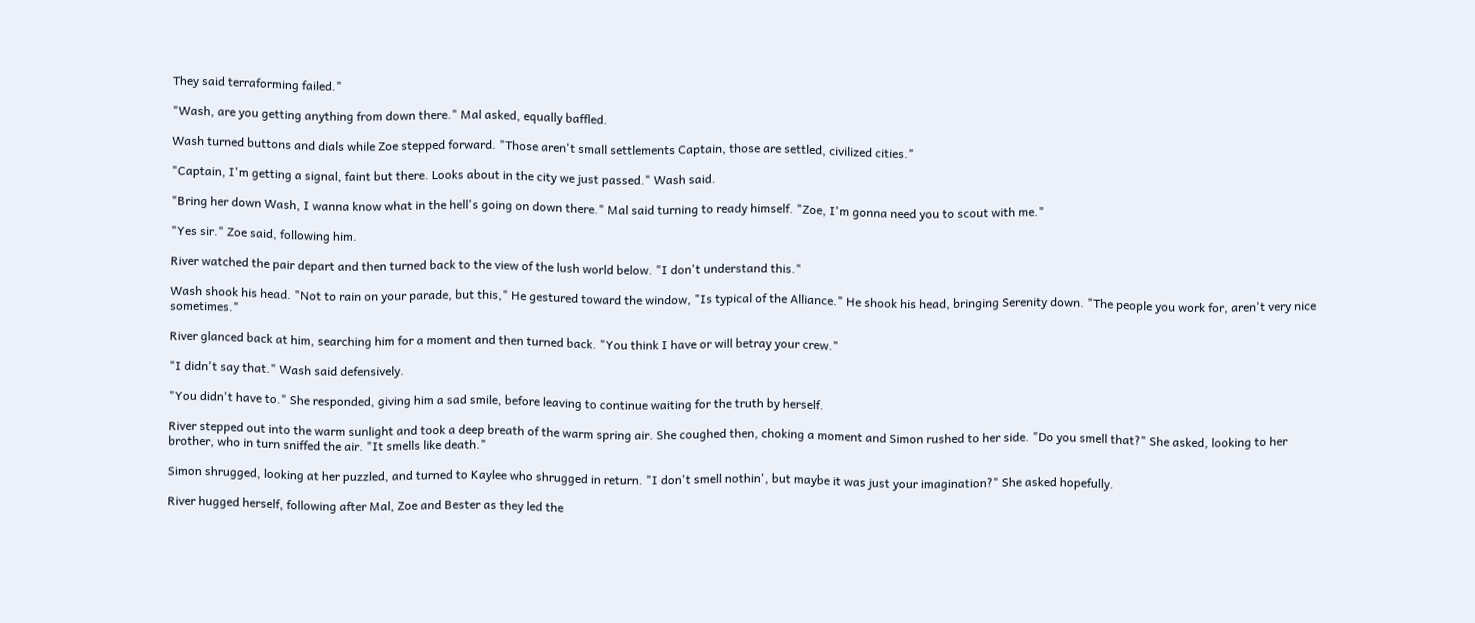They said terraforming failed."

"Wash, are you getting anything from down there." Mal asked, equally baffled.

Wash turned buttons and dials while Zoe stepped forward. "Those aren't small settlements Captain, those are settled, civilized cities."

"Captain, I'm getting a signal, faint but there. Looks about in the city we just passed." Wash said.

"Bring her down Wash, I wanna know what in the hell's going on down there." Mal said turning to ready himself. "Zoe, I'm gonna need you to scout with me."

"Yes sir." Zoe said, following him.

River watched the pair depart and then turned back to the view of the lush world below. "I don't understand this."

Wash shook his head. "Not to rain on your parade, but this," He gestured toward the window, "Is typical of the Alliance." He shook his head, bringing Serenity down. "The people you work for, aren't very nice sometimes."

River glanced back at him, searching him for a moment and then turned back. "You think I have or will betray your crew."

"I didn't say that." Wash said defensively.

"You didn't have to." She responded, giving him a sad smile, before leaving to continue waiting for the truth by herself.

River stepped out into the warm sunlight and took a deep breath of the warm spring air. She coughed then, choking a moment and Simon rushed to her side. "Do you smell that?" She asked, looking to her brother, who in turn sniffed the air. "It smells like death."

Simon shrugged, looking at her puzzled, and turned to Kaylee who shrugged in return. "I don't smell nothin', but maybe it was just your imagination?" She asked hopefully.

River hugged herself, following after Mal, Zoe and Bester as they led the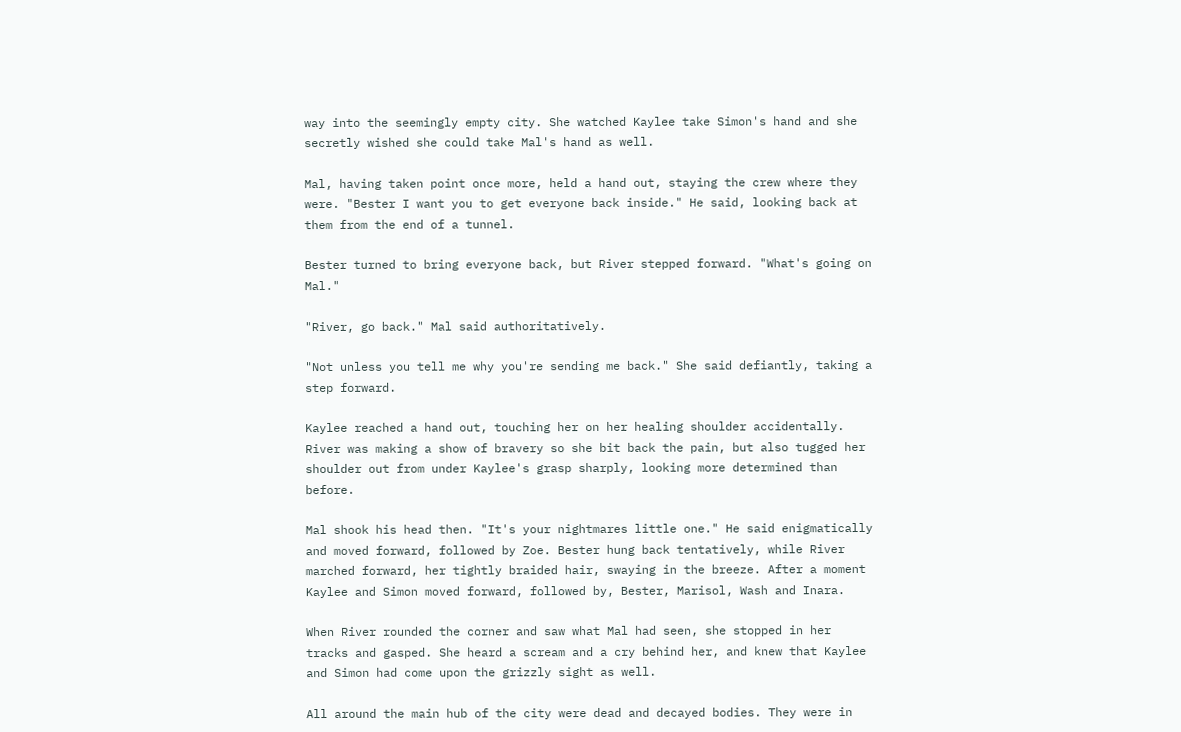way into the seemingly empty city. She watched Kaylee take Simon's hand and she secretly wished she could take Mal's hand as well.

Mal, having taken point once more, held a hand out, staying the crew where they were. "Bester I want you to get everyone back inside." He said, looking back at them from the end of a tunnel.

Bester turned to bring everyone back, but River stepped forward. "What's going on Mal."

"River, go back." Mal said authoritatively.

"Not unless you tell me why you're sending me back." She said defiantly, taking a step forward.

Kaylee reached a hand out, touching her on her healing shoulder accidentally. River was making a show of bravery so she bit back the pain, but also tugged her shoulder out from under Kaylee's grasp sharply, looking more determined than before.

Mal shook his head then. "It's your nightmares little one." He said enigmatically and moved forward, followed by Zoe. Bester hung back tentatively, while River marched forward, her tightly braided hair, swaying in the breeze. After a moment Kaylee and Simon moved forward, followed by, Bester, Marisol, Wash and Inara.

When River rounded the corner and saw what Mal had seen, she stopped in her tracks and gasped. She heard a scream and a cry behind her, and knew that Kaylee and Simon had come upon the grizzly sight as well.

All around the main hub of the city were dead and decayed bodies. They were in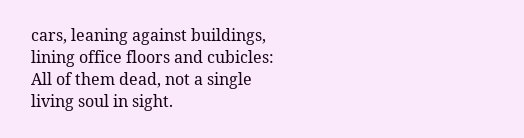cars, leaning against buildings, lining office floors and cubicles: All of them dead, not a single living soul in sight.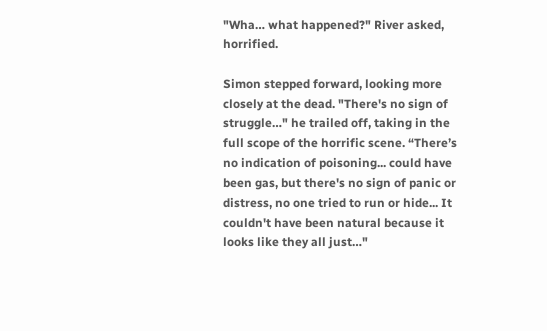"Wha… what happened?" River asked, horrified.

Simon stepped forward, looking more closely at the dead. "There's no sign of struggle…" he trailed off, taking in the full scope of the horrific scene. “There’s no indication of poisoning... could have been gas, but there's no sign of panic or distress, no one tried to run or hide... It couldn't have been natural because it looks like they all just…"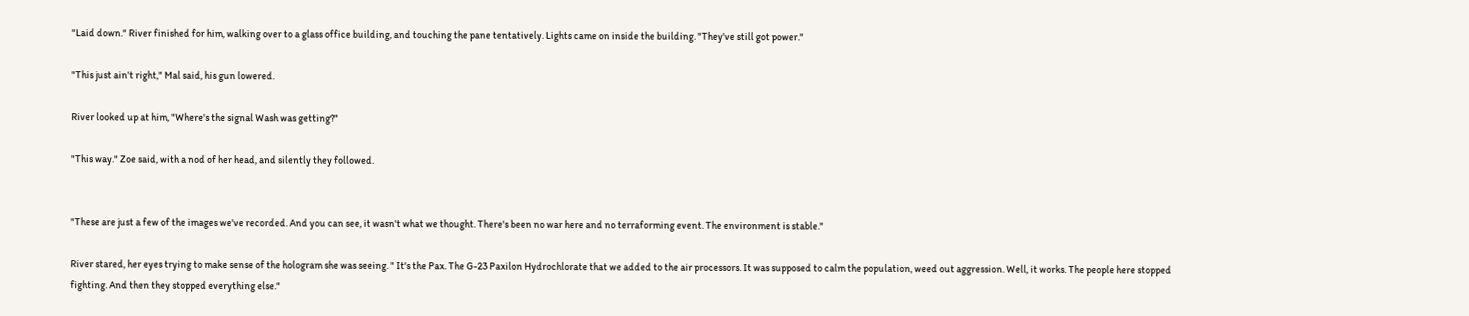"Laid down." River finished for him, walking over to a glass office building, and touching the pane tentatively. Lights came on inside the building. "They've still got power."

"This just ain't right," Mal said, his gun lowered.

River looked up at him, "Where's the signal Wash was getting?"

"This way." Zoe said, with a nod of her head, and silently they followed.


"These are just a few of the images we've recorded. And you can see, it wasn't what we thought. There's been no war here and no terraforming event. The environment is stable."

River stared, her eyes trying to make sense of the hologram she was seeing. " It's the Pax. The G-23 Paxilon Hydrochlorate that we added to the air processors. It was supposed to calm the population, weed out aggression. Well, it works. The people here stopped fighting. And then they stopped everything else."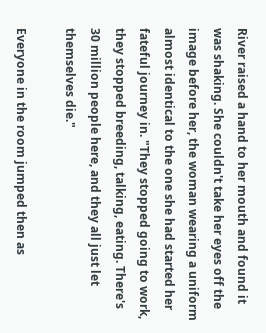River raised a hand to her mouth and found it was shaking. She couldn't take her eyes off the image before her, the woman wearing a uniform almost identical to the one she had started her fateful journey in. "They stopped going to work, they stopped breeding, talking, eating. There's 30 million people here, and they all just let themselves die."

Everyone in the room jumped then as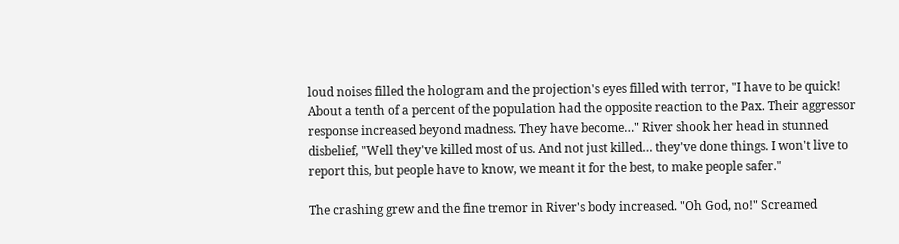loud noises filled the hologram and the projection's eyes filled with terror, "I have to be quick! About a tenth of a percent of the population had the opposite reaction to the Pax. Their aggressor response increased beyond madness. They have become…" River shook her head in stunned disbelief, "Well they've killed most of us. And not just killed… they've done things. I won't live to report this, but people have to know, we meant it for the best, to make people safer."

The crashing grew and the fine tremor in River's body increased. "Oh God, no!" Screamed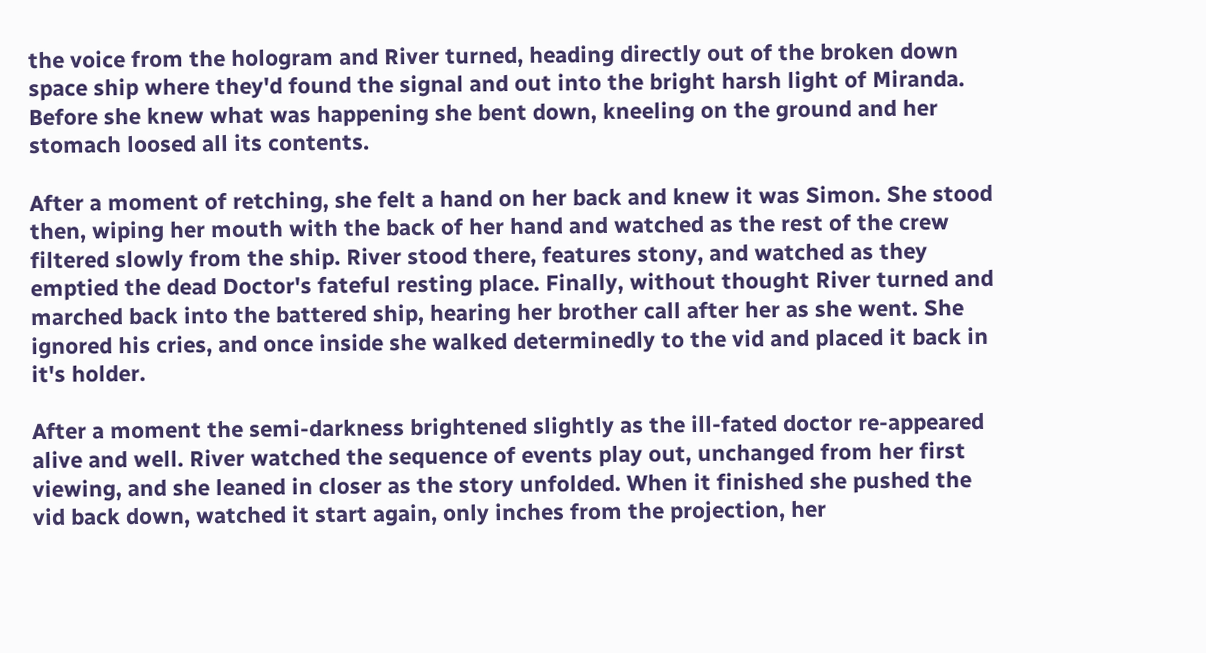the voice from the hologram and River turned, heading directly out of the broken down space ship where they'd found the signal and out into the bright harsh light of Miranda. Before she knew what was happening she bent down, kneeling on the ground and her stomach loosed all its contents.

After a moment of retching, she felt a hand on her back and knew it was Simon. She stood then, wiping her mouth with the back of her hand and watched as the rest of the crew filtered slowly from the ship. River stood there, features stony, and watched as they emptied the dead Doctor's fateful resting place. Finally, without thought River turned and marched back into the battered ship, hearing her brother call after her as she went. She ignored his cries, and once inside she walked determinedly to the vid and placed it back in it's holder.

After a moment the semi-darkness brightened slightly as the ill-fated doctor re-appeared alive and well. River watched the sequence of events play out, unchanged from her first viewing, and she leaned in closer as the story unfolded. When it finished she pushed the vid back down, watched it start again, only inches from the projection, her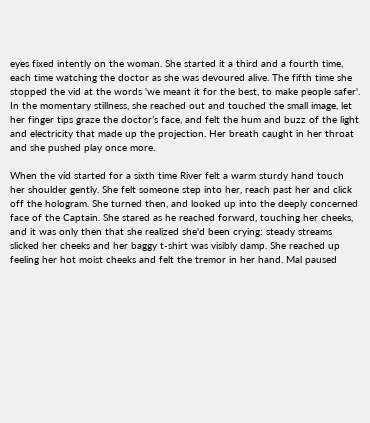eyes fixed intently on the woman. She started it a third and a fourth time, each time watching the doctor as she was devoured alive. The fifth time she stopped the vid at the words 'we meant it for the best, to make people safer'. In the momentary stillness, she reached out and touched the small image, let her finger tips graze the doctor’s face, and felt the hum and buzz of the light and electricity that made up the projection. Her breath caught in her throat and she pushed play once more.

When the vid started for a sixth time River felt a warm sturdy hand touch her shoulder gently. She felt someone step into her, reach past her and click off the hologram. She turned then, and looked up into the deeply concerned face of the Captain. She stared as he reached forward, touching her cheeks, and it was only then that she realized she'd been crying: steady streams slicked her cheeks and her baggy t-shirt was visibly damp. She reached up feeling her hot moist cheeks and felt the tremor in her hand. Mal paused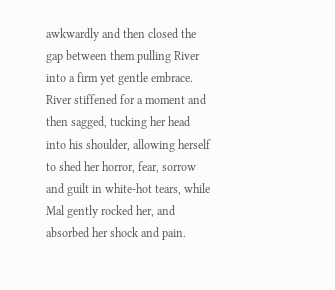awkwardly and then closed the gap between them pulling River into a firm yet gentle embrace. River stiffened for a moment and then sagged, tucking her head into his shoulder, allowing herself to shed her horror, fear, sorrow and guilt in white-hot tears, while Mal gently rocked her, and absorbed her shock and pain.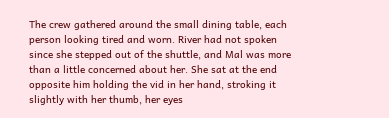The crew gathered around the small dining table, each person looking tired and worn. River had not spoken since she stepped out of the shuttle, and Mal was more than a little concerned about her. She sat at the end opposite him holding the vid in her hand, stroking it slightly with her thumb, her eyes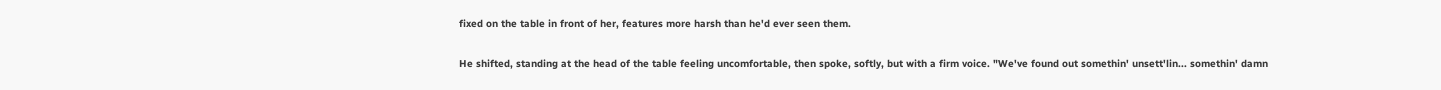fixed on the table in front of her, features more harsh than he'd ever seen them.

He shifted, standing at the head of the table feeling uncomfortable, then spoke, softly, but with a firm voice. "We've found out somethin' unsett'lin... somethin' damn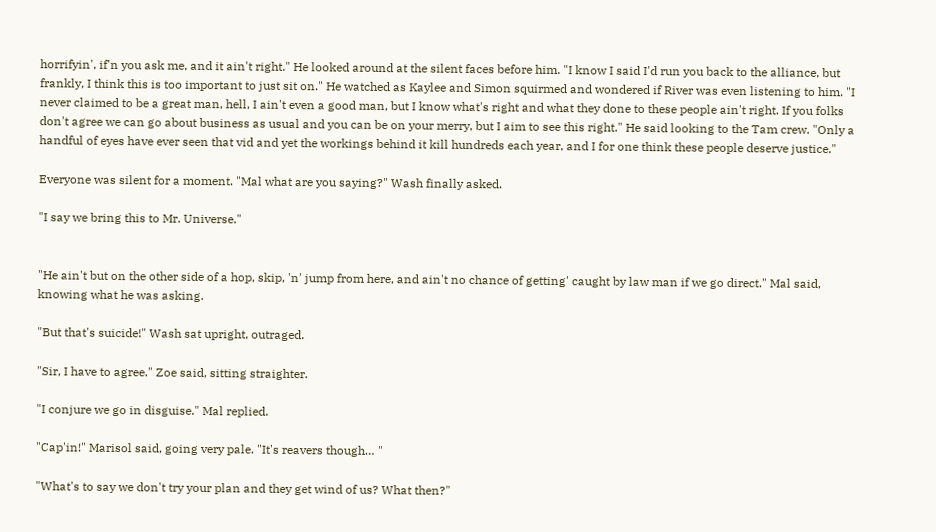horrifyin', if'n you ask me, and it ain't right." He looked around at the silent faces before him. "I know I said I'd run you back to the alliance, but frankly, I think this is too important to just sit on." He watched as Kaylee and Simon squirmed and wondered if River was even listening to him. "I never claimed to be a great man, hell, I ain't even a good man, but I know what's right and what they done to these people ain't right. If you folks don't agree we can go about business as usual and you can be on your merry, but I aim to see this right." He said looking to the Tam crew. "Only a handful of eyes have ever seen that vid and yet the workings behind it kill hundreds each year, and I for one think these people deserve justice."

Everyone was silent for a moment. "Mal what are you saying?" Wash finally asked.

"I say we bring this to Mr. Universe."


"He ain't but on the other side of a hop, skip, 'n' jump from here, and ain't no chance of getting' caught by law man if we go direct." Mal said, knowing what he was asking.

"But that's suicide!" Wash sat upright, outraged.

"Sir, I have to agree." Zoe said, sitting straighter.

"I conjure we go in disguise." Mal replied.

"Cap'in!" Marisol said, going very pale. "It's reavers though… "

"What's to say we don't try your plan and they get wind of us? What then?"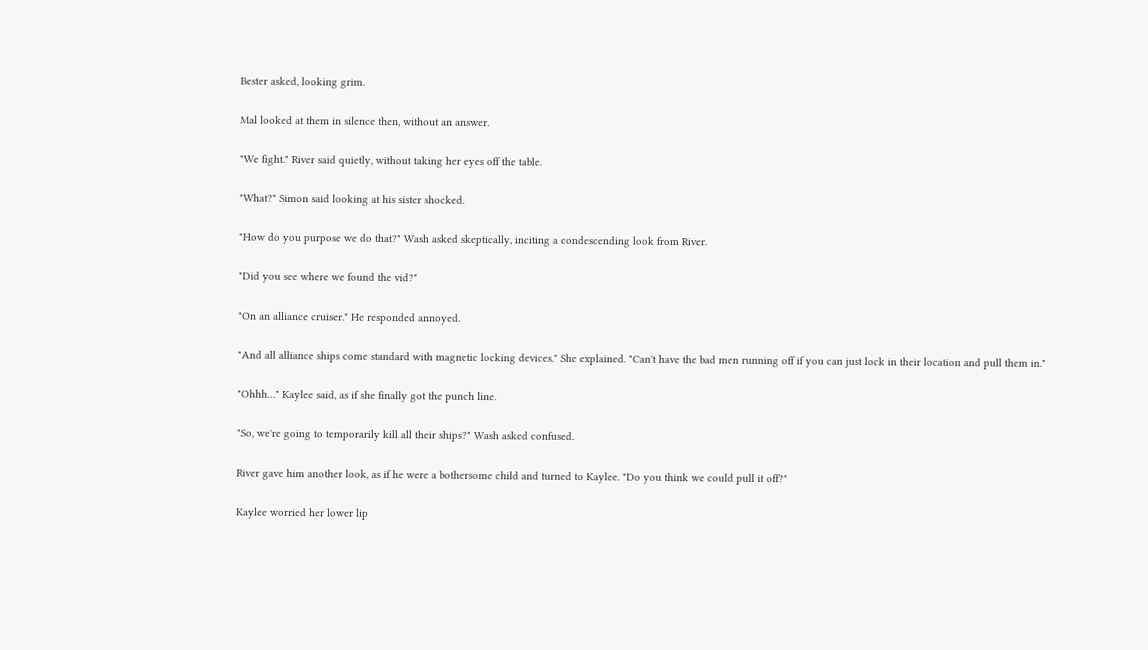Bester asked, looking grim.

Mal looked at them in silence then, without an answer.

"We fight." River said quietly, without taking her eyes off the table.

"What?" Simon said looking at his sister shocked.

"How do you purpose we do that?" Wash asked skeptically, inciting a condescending look from River.

"Did you see where we found the vid?"

"On an alliance cruiser." He responded annoyed.

"And all alliance ships come standard with magnetic locking devices." She explained. "Can't have the bad men running off if you can just lock in their location and pull them in."

"Ohhh…" Kaylee said, as if she finally got the punch line.

"So, we're going to temporarily kill all their ships?" Wash asked confused.

River gave him another look, as if he were a bothersome child and turned to Kaylee. "Do you think we could pull it off?"

Kaylee worried her lower lip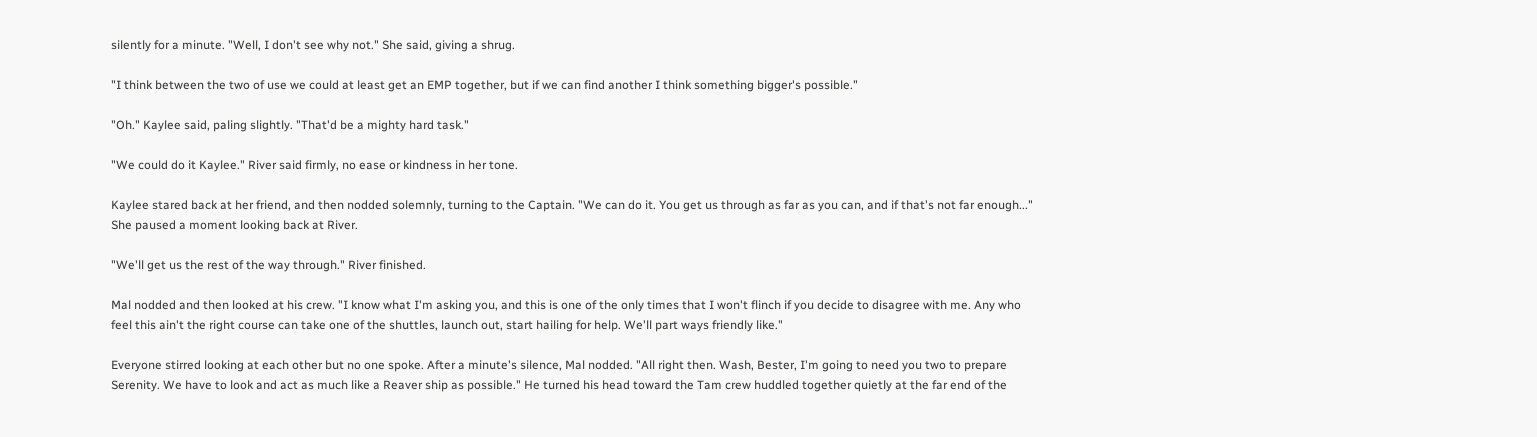silently for a minute. "Well, I don't see why not." She said, giving a shrug.

"I think between the two of use we could at least get an EMP together, but if we can find another I think something bigger's possible."

"Oh." Kaylee said, paling slightly. "That'd be a mighty hard task."

"We could do it Kaylee." River said firmly, no ease or kindness in her tone.

Kaylee stared back at her friend, and then nodded solemnly, turning to the Captain. "We can do it. You get us through as far as you can, and if that's not far enough..." She paused a moment looking back at River.

"We'll get us the rest of the way through." River finished.

Mal nodded and then looked at his crew. "I know what I'm asking you, and this is one of the only times that I won't flinch if you decide to disagree with me. Any who feel this ain't the right course can take one of the shuttles, launch out, start hailing for help. We'll part ways friendly like."

Everyone stirred looking at each other but no one spoke. After a minute's silence, Mal nodded. "All right then. Wash, Bester, I'm going to need you two to prepare Serenity. We have to look and act as much like a Reaver ship as possible." He turned his head toward the Tam crew huddled together quietly at the far end of the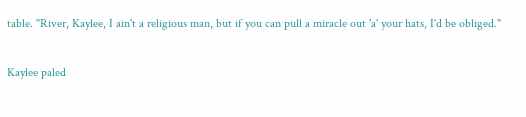table. "River, Kaylee, I ain't a religious man, but if you can pull a miracle out 'a' your hats, I'd be obliged."

Kaylee paled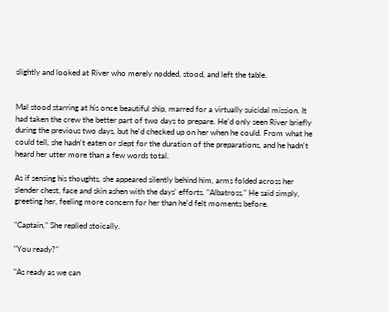slightly and looked at River who merely nodded, stood, and left the table.


Mal stood starring at his once beautiful ship, marred for a virtually suicidal mission. It had taken the crew the better part of two days to prepare. He'd only seen River briefly during the previous two days, but he'd checked up on her when he could. From what he could tell, she hadn't eaten or slept for the duration of the preparations, and he hadn't heard her utter more than a few words total.

As if sensing his thoughts, she appeared silently behind him, arms folded across her slender chest, face and skin ashen with the days’ efforts. "Albatross," He said simply, greeting her, feeling more concern for her than he'd felt moments before.

"Captain," She replied stoically.

"You ready?"

"As ready as we can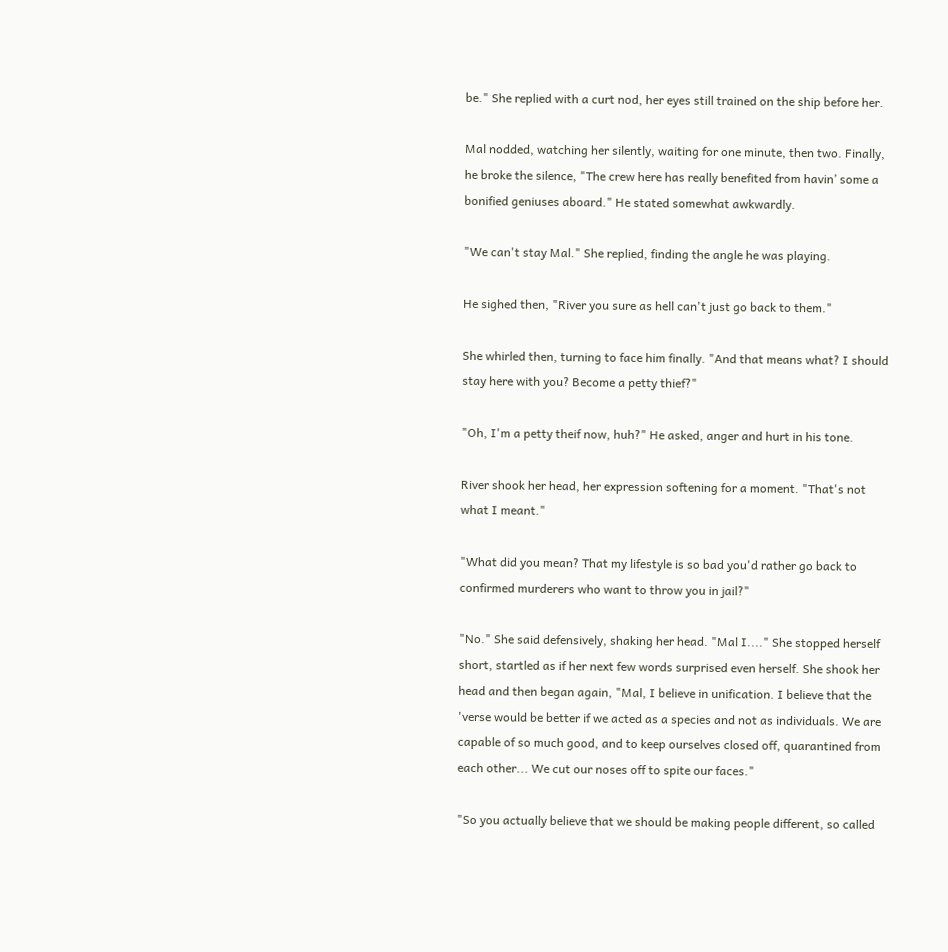be." She replied with a curt nod, her eyes still trained on the ship before her.

Mal nodded, watching her silently, waiting for one minute, then two. Finally, he broke the silence, "The crew here has really benefited from havin’ some a bonified geniuses aboard." He stated somewhat awkwardly.

"We can't stay Mal." She replied, finding the angle he was playing.

He sighed then, "River you sure as hell can't just go back to them."

She whirled then, turning to face him finally. "And that means what? I should stay here with you? Become a petty thief?"

"Oh, I'm a petty theif now, huh?" He asked, anger and hurt in his tone.

River shook her head, her expression softening for a moment. "That's not what I meant."

"What did you mean? That my lifestyle is so bad you'd rather go back to confirmed murderers who want to throw you in jail?"

"No." She said defensively, shaking her head. "Mal I...." She stopped herself short, startled as if her next few words surprised even herself. She shook her head and then began again, "Mal, I believe in unification. I believe that the 'verse would be better if we acted as a species and not as individuals. We are capable of so much good, and to keep ourselves closed off, quarantined from each other... We cut our noses off to spite our faces."

"So you actually believe that we should be making people different, so called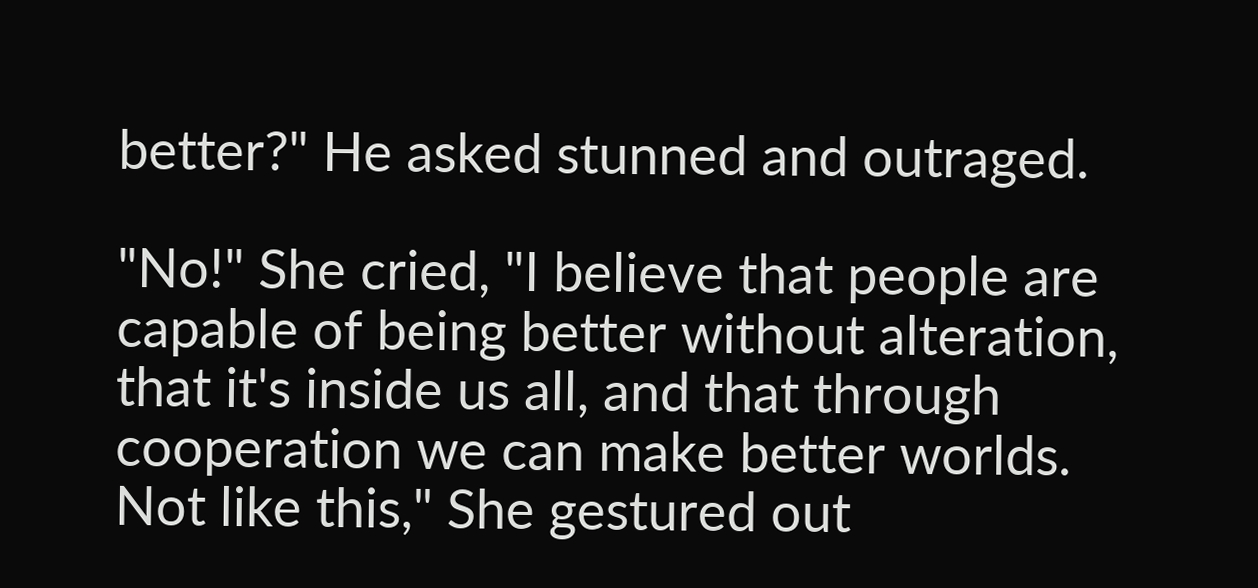better?" He asked stunned and outraged.

"No!" She cried, "I believe that people are capable of being better without alteration, that it's inside us all, and that through cooperation we can make better worlds. Not like this," She gestured out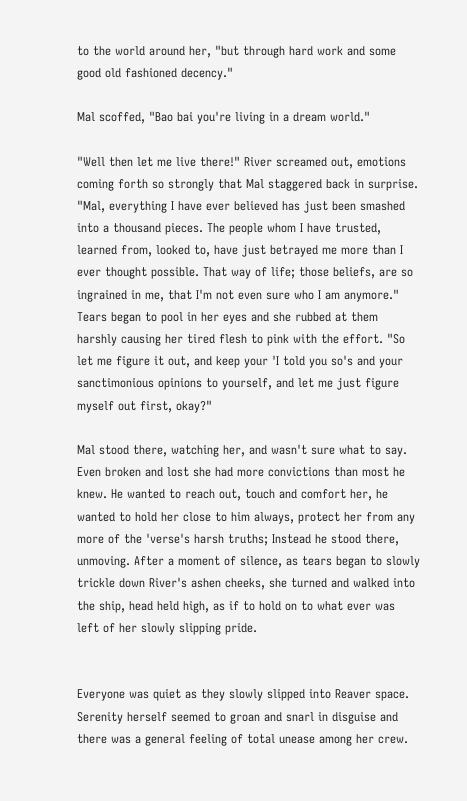to the world around her, "but through hard work and some good old fashioned decency."

Mal scoffed, "Bao bai you're living in a dream world."

"Well then let me live there!" River screamed out, emotions coming forth so strongly that Mal staggered back in surprise. "Mal, everything I have ever believed has just been smashed into a thousand pieces. The people whom I have trusted, learned from, looked to, have just betrayed me more than I ever thought possible. That way of life; those beliefs, are so ingrained in me, that I'm not even sure who I am anymore." Tears began to pool in her eyes and she rubbed at them harshly causing her tired flesh to pink with the effort. "So let me figure it out, and keep your 'I told you so's and your sanctimonious opinions to yourself, and let me just figure myself out first, okay?"

Mal stood there, watching her, and wasn't sure what to say. Even broken and lost she had more convictions than most he knew. He wanted to reach out, touch and comfort her, he wanted to hold her close to him always, protect her from any more of the 'verse's harsh truths; Instead he stood there, unmoving. After a moment of silence, as tears began to slowly trickle down River's ashen cheeks, she turned and walked into the ship, head held high, as if to hold on to what ever was left of her slowly slipping pride.


Everyone was quiet as they slowly slipped into Reaver space. Serenity herself seemed to groan and snarl in disguise and there was a general feeling of total unease among her crew.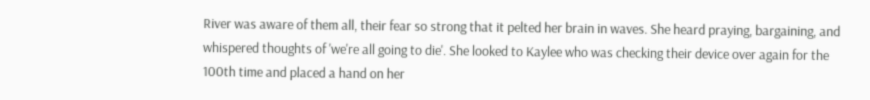River was aware of them all, their fear so strong that it pelted her brain in waves. She heard praying, bargaining, and whispered thoughts of 'we're all going to die'. She looked to Kaylee who was checking their device over again for the 100th time and placed a hand on her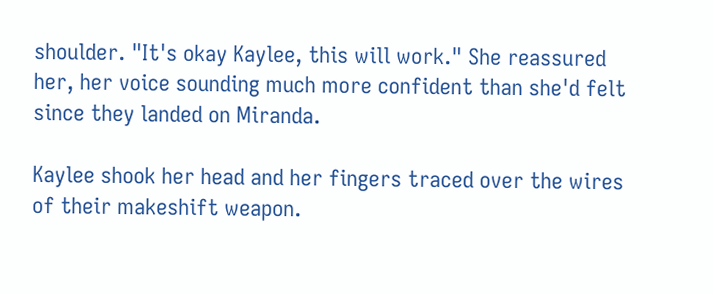shoulder. "It's okay Kaylee, this will work." She reassured her, her voice sounding much more confident than she'd felt since they landed on Miranda.

Kaylee shook her head and her fingers traced over the wires of their makeshift weapon.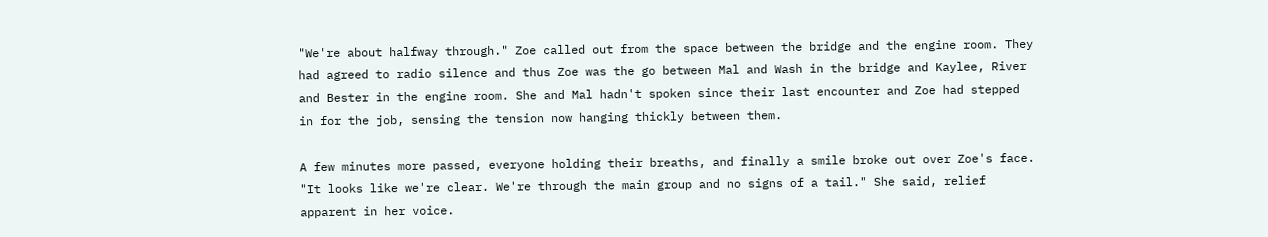"We're about halfway through." Zoe called out from the space between the bridge and the engine room. They had agreed to radio silence and thus Zoe was the go between Mal and Wash in the bridge and Kaylee, River and Bester in the engine room. She and Mal hadn't spoken since their last encounter and Zoe had stepped in for the job, sensing the tension now hanging thickly between them.

A few minutes more passed, everyone holding their breaths, and finally a smile broke out over Zoe's face. "It looks like we're clear. We're through the main group and no signs of a tail." She said, relief apparent in her voice.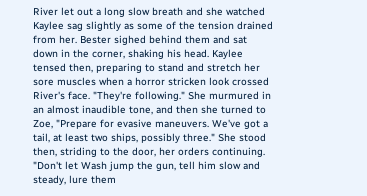River let out a long slow breath and she watched Kaylee sag slightly as some of the tension drained from her. Bester sighed behind them and sat down in the corner, shaking his head. Kaylee tensed then, preparing to stand and stretch her sore muscles when a horror stricken look crossed River's face. "They're following." She murmured in an almost inaudible tone, and then she turned to Zoe, "Prepare for evasive maneuvers. We've got a tail, at least two ships, possibly three." She stood then, striding to the door, her orders continuing. "Don't let Wash jump the gun, tell him slow and steady, lure them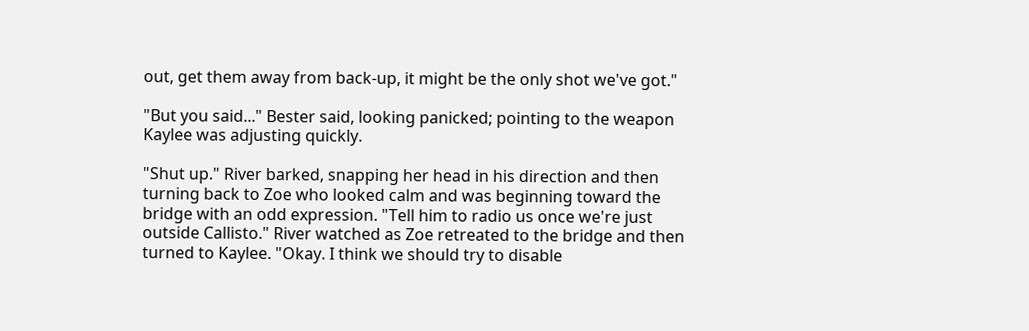out, get them away from back-up, it might be the only shot we've got."

"But you said..." Bester said, looking panicked; pointing to the weapon Kaylee was adjusting quickly.

"Shut up." River barked, snapping her head in his direction and then turning back to Zoe who looked calm and was beginning toward the bridge with an odd expression. "Tell him to radio us once we're just outside Callisto." River watched as Zoe retreated to the bridge and then turned to Kaylee. "Okay. I think we should try to disable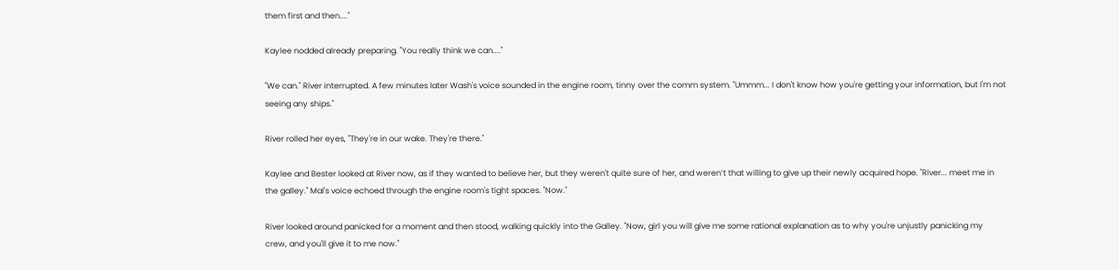them first and then...."

Kaylee nodded already preparing. "You really think we can...."

"We can." River interrupted. A few minutes later Wash's voice sounded in the engine room, tinny over the comm system. "Ummm... I don't know how you're getting your information, but I'm not seeing any ships."

River rolled her eyes, "They're in our wake. They're there."

Kaylee and Bester looked at River now, as if they wanted to believe her, but they weren't quite sure of her, and weren’t that willing to give up their newly acquired hope. "River... meet me in the galley." Mal's voice echoed through the engine room's tight spaces. "Now."

River looked around panicked for a moment and then stood, walking quickly into the Galley. "Now, girl you will give me some rational explanation as to why you're unjustly panicking my crew, and you'll give it to me now."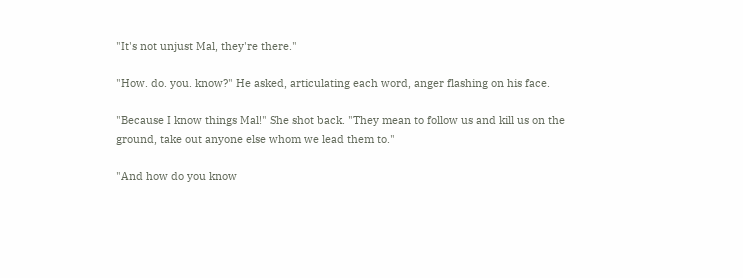"It's not unjust Mal, they're there."

"How. do. you. know?" He asked, articulating each word, anger flashing on his face.

"Because I know things Mal!" She shot back. "They mean to follow us and kill us on the ground, take out anyone else whom we lead them to."

"And how do you know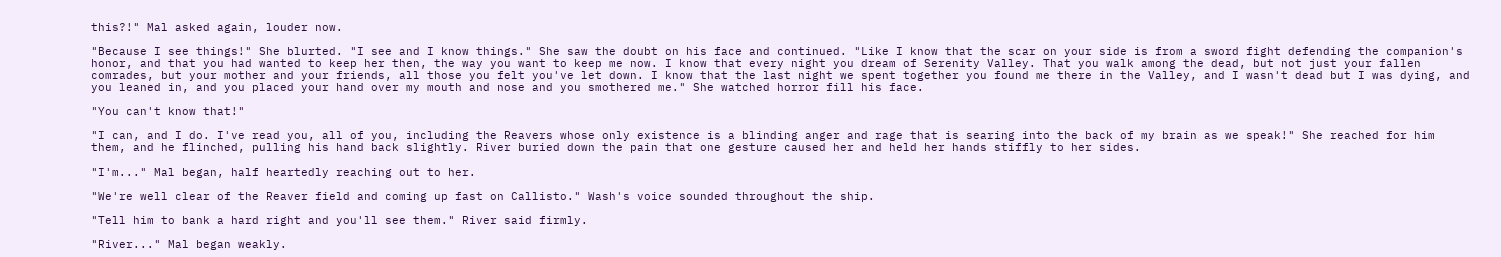this?!" Mal asked again, louder now.

"Because I see things!" She blurted. "I see and I know things." She saw the doubt on his face and continued. "Like I know that the scar on your side is from a sword fight defending the companion's honor, and that you had wanted to keep her then, the way you want to keep me now. I know that every night you dream of Serenity Valley. That you walk among the dead, but not just your fallen comrades, but your mother and your friends, all those you felt you've let down. I know that the last night we spent together you found me there in the Valley, and I wasn't dead but I was dying, and you leaned in, and you placed your hand over my mouth and nose and you smothered me." She watched horror fill his face.

"You can't know that!"

"I can, and I do. I've read you, all of you, including the Reavers whose only existence is a blinding anger and rage that is searing into the back of my brain as we speak!" She reached for him them, and he flinched, pulling his hand back slightly. River buried down the pain that one gesture caused her and held her hands stiffly to her sides.

"I'm..." Mal began, half heartedly reaching out to her.

"We're well clear of the Reaver field and coming up fast on Callisto." Wash's voice sounded throughout the ship.

"Tell him to bank a hard right and you'll see them." River said firmly.

"River..." Mal began weakly.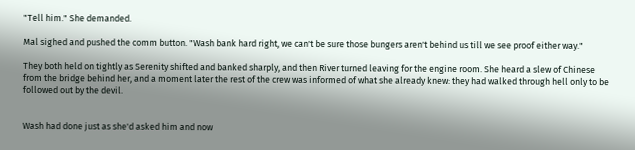"Tell him." She demanded.

Mal sighed and pushed the comm button. "Wash bank hard right, we can't be sure those bungers aren't behind us till we see proof either way."

They both held on tightly as Serenity shifted and banked sharply, and then River turned leaving for the engine room. She heard a slew of Chinese from the bridge behind her, and a moment later the rest of the crew was informed of what she already knew: they had walked through hell only to be followed out by the devil.


Wash had done just as she'd asked him and now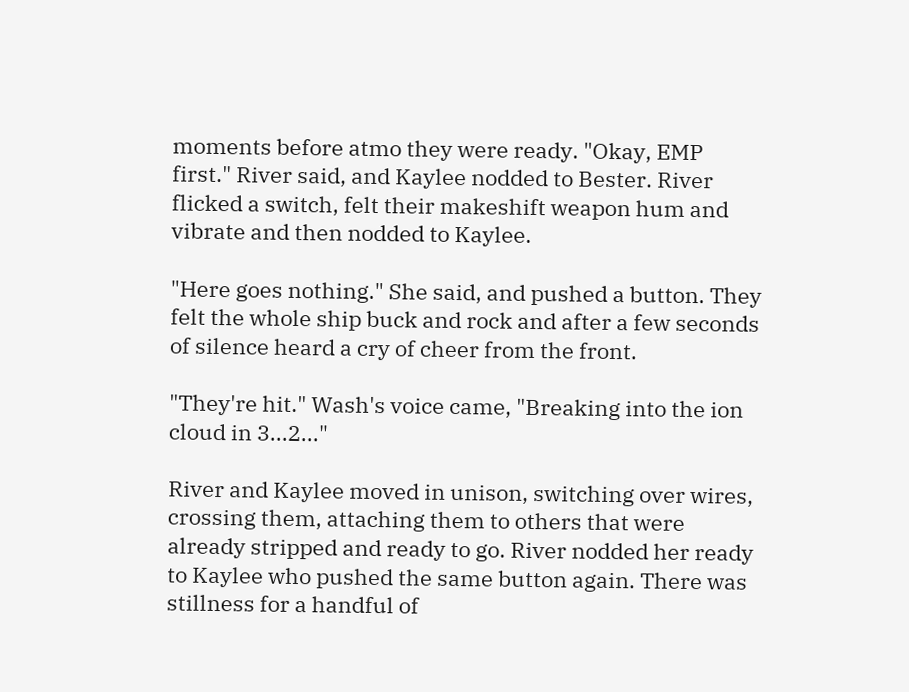moments before atmo they were ready. "Okay, EMP first." River said, and Kaylee nodded to Bester. River flicked a switch, felt their makeshift weapon hum and vibrate and then nodded to Kaylee.

"Here goes nothing." She said, and pushed a button. They felt the whole ship buck and rock and after a few seconds of silence heard a cry of cheer from the front.

"They're hit." Wash's voice came, "Breaking into the ion cloud in 3...2..."

River and Kaylee moved in unison, switching over wires, crossing them, attaching them to others that were already stripped and ready to go. River nodded her ready to Kaylee who pushed the same button again. There was stillness for a handful of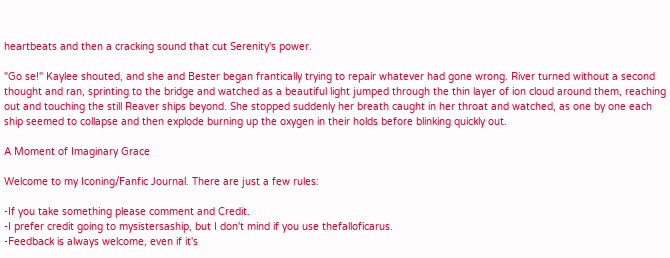heartbeats and then a cracking sound that cut Serenity's power.

"Go se!" Kaylee shouted, and she and Bester began frantically trying to repair whatever had gone wrong. River turned without a second thought and ran, sprinting to the bridge and watched as a beautiful light jumped through the thin layer of ion cloud around them, reaching out and touching the still Reaver ships beyond. She stopped suddenly her breath caught in her throat and watched, as one by one each ship seemed to collapse and then explode burning up the oxygen in their holds before blinking quickly out.

A Moment of Imaginary Grace

Welcome to my Iconing/Fanfic Journal. There are just a few rules:

-If you take something please comment and Credit.
-I prefer credit going to mysistersaship, but I don't mind if you use thefalloficarus.
-Feedback is always welcome, even if it's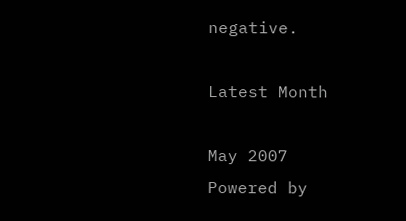negative.

Latest Month

May 2007
Powered by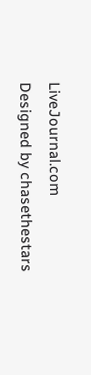LiveJournal.com
Designed by chasethestars